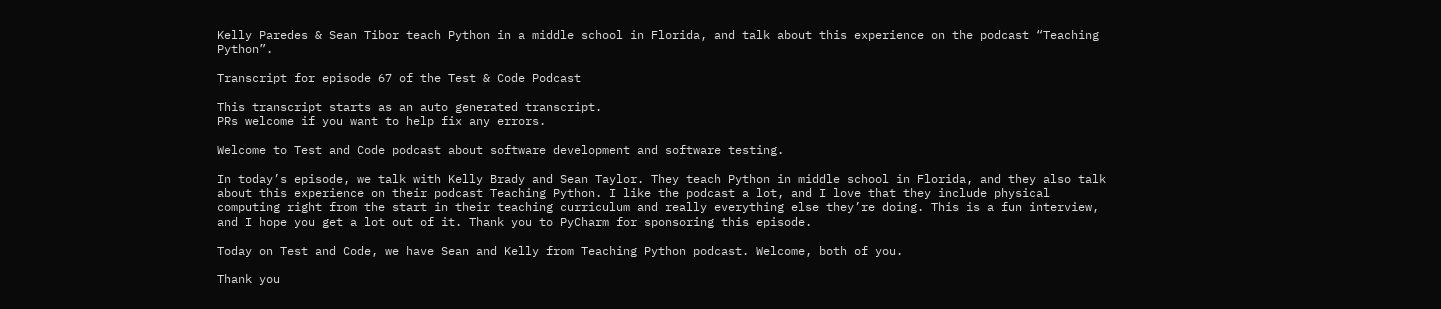Kelly Paredes & Sean Tibor teach Python in a middle school in Florida, and talk about this experience on the podcast “Teaching Python”.

Transcript for episode 67 of the Test & Code Podcast

This transcript starts as an auto generated transcript.
PRs welcome if you want to help fix any errors.

Welcome to Test and Code podcast about software development and software testing.

In today’s episode, we talk with Kelly Brady and Sean Taylor. They teach Python in middle school in Florida, and they also talk about this experience on their podcast Teaching Python. I like the podcast a lot, and I love that they include physical computing right from the start in their teaching curriculum and really everything else they’re doing. This is a fun interview, and I hope you get a lot out of it. Thank you to PyCharm for sponsoring this episode.

Today on Test and Code, we have Sean and Kelly from Teaching Python podcast. Welcome, both of you.

Thank you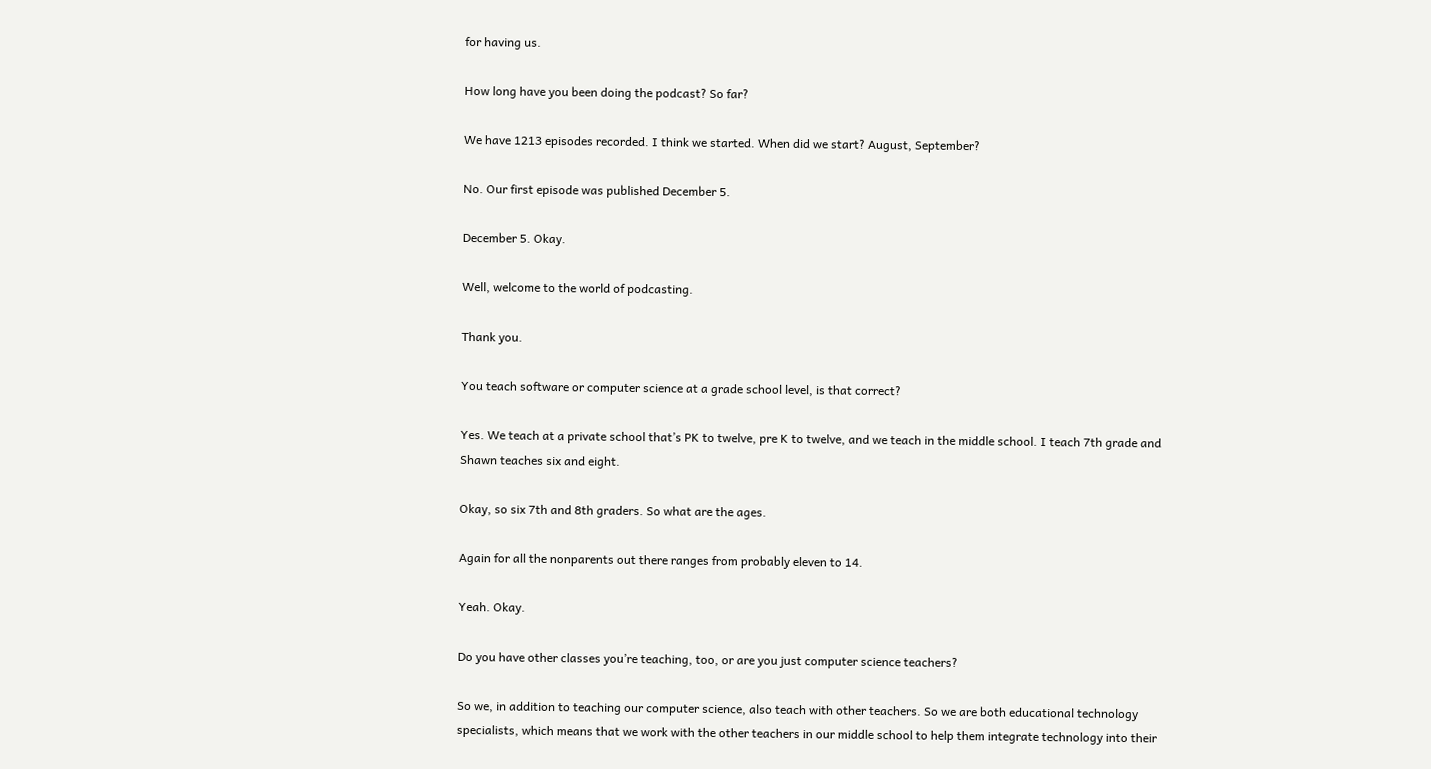for having us.

How long have you been doing the podcast? So far?

We have 1213 episodes recorded. I think we started. When did we start? August, September?

No. Our first episode was published December 5.

December 5. Okay.

Well, welcome to the world of podcasting.

Thank you.

You teach software or computer science at a grade school level, is that correct?

Yes. We teach at a private school that’s PK to twelve, pre K to twelve, and we teach in the middle school. I teach 7th grade and Shawn teaches six and eight.

Okay, so six 7th and 8th graders. So what are the ages.

Again for all the nonparents out there ranges from probably eleven to 14.

Yeah. Okay.

Do you have other classes you’re teaching, too, or are you just computer science teachers?

So we, in addition to teaching our computer science, also teach with other teachers. So we are both educational technology specialists, which means that we work with the other teachers in our middle school to help them integrate technology into their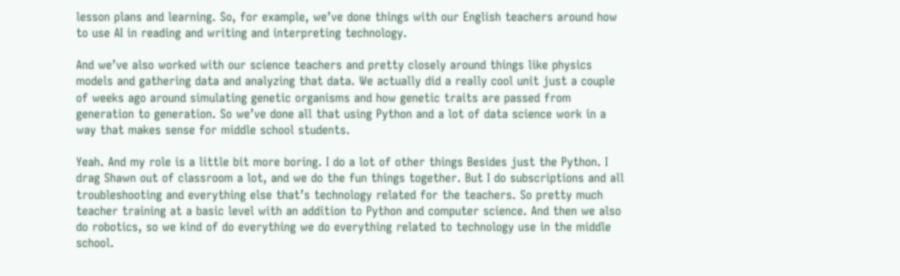lesson plans and learning. So, for example, we’ve done things with our English teachers around how to use AI in reading and writing and interpreting technology.

And we’ve also worked with our science teachers and pretty closely around things like physics models and gathering data and analyzing that data. We actually did a really cool unit just a couple of weeks ago around simulating genetic organisms and how genetic traits are passed from generation to generation. So we’ve done all that using Python and a lot of data science work in a way that makes sense for middle school students.

Yeah. And my role is a little bit more boring. I do a lot of other things Besides just the Python. I drag Shawn out of classroom a lot, and we do the fun things together. But I do subscriptions and all troubleshooting and everything else that’s technology related for the teachers. So pretty much teacher training at a basic level with an addition to Python and computer science. And then we also do robotics, so we kind of do everything we do everything related to technology use in the middle school.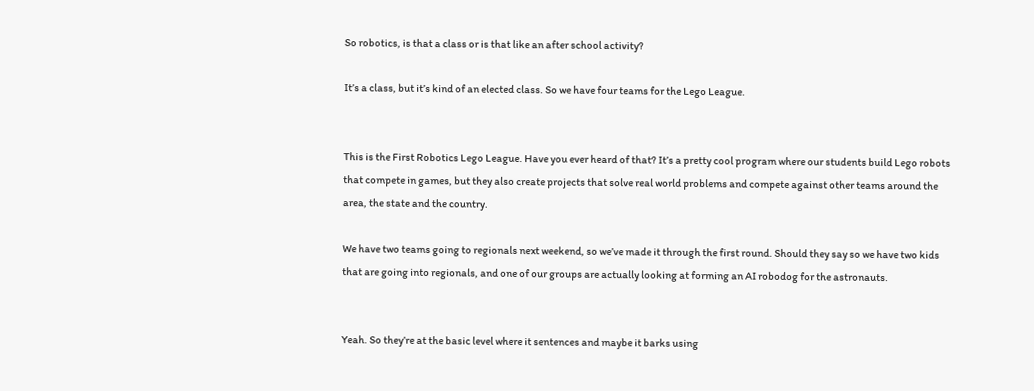So robotics, is that a class or is that like an after school activity?

It’s a class, but it’s kind of an elected class. So we have four teams for the Lego League.


This is the First Robotics Lego League. Have you ever heard of that? It’s a pretty cool program where our students build Lego robots that compete in games, but they also create projects that solve real world problems and compete against other teams around the area, the state and the country.

We have two teams going to regionals next weekend, so we’ve made it through the first round. Should they say so we have two kids that are going into regionals, and one of our groups are actually looking at forming an AI robodog for the astronauts.


Yeah. So they’re at the basic level where it sentences and maybe it barks using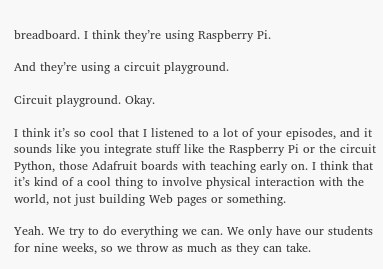breadboard. I think they’re using Raspberry Pi.

And they’re using a circuit playground.

Circuit playground. Okay.

I think it’s so cool that I listened to a lot of your episodes, and it sounds like you integrate stuff like the Raspberry Pi or the circuit Python, those Adafruit boards with teaching early on. I think that it’s kind of a cool thing to involve physical interaction with the world, not just building Web pages or something.

Yeah. We try to do everything we can. We only have our students for nine weeks, so we throw as much as they can take.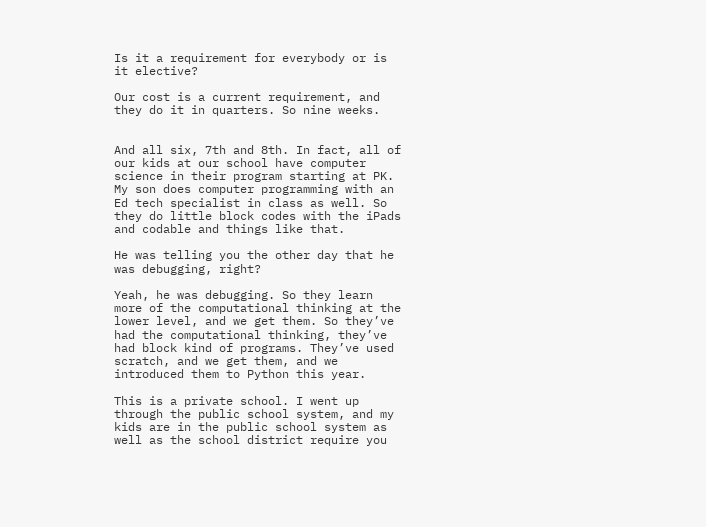Is it a requirement for everybody or is it elective?

Our cost is a current requirement, and they do it in quarters. So nine weeks.


And all six, 7th and 8th. In fact, all of our kids at our school have computer science in their program starting at PK. My son does computer programming with an Ed tech specialist in class as well. So they do little block codes with the iPads and codable and things like that.

He was telling you the other day that he was debugging, right?

Yeah, he was debugging. So they learn more of the computational thinking at the lower level, and we get them. So they’ve had the computational thinking, they’ve had block kind of programs. They’ve used scratch, and we get them, and we introduced them to Python this year.

This is a private school. I went up through the public school system, and my kids are in the public school system as well as the school district require you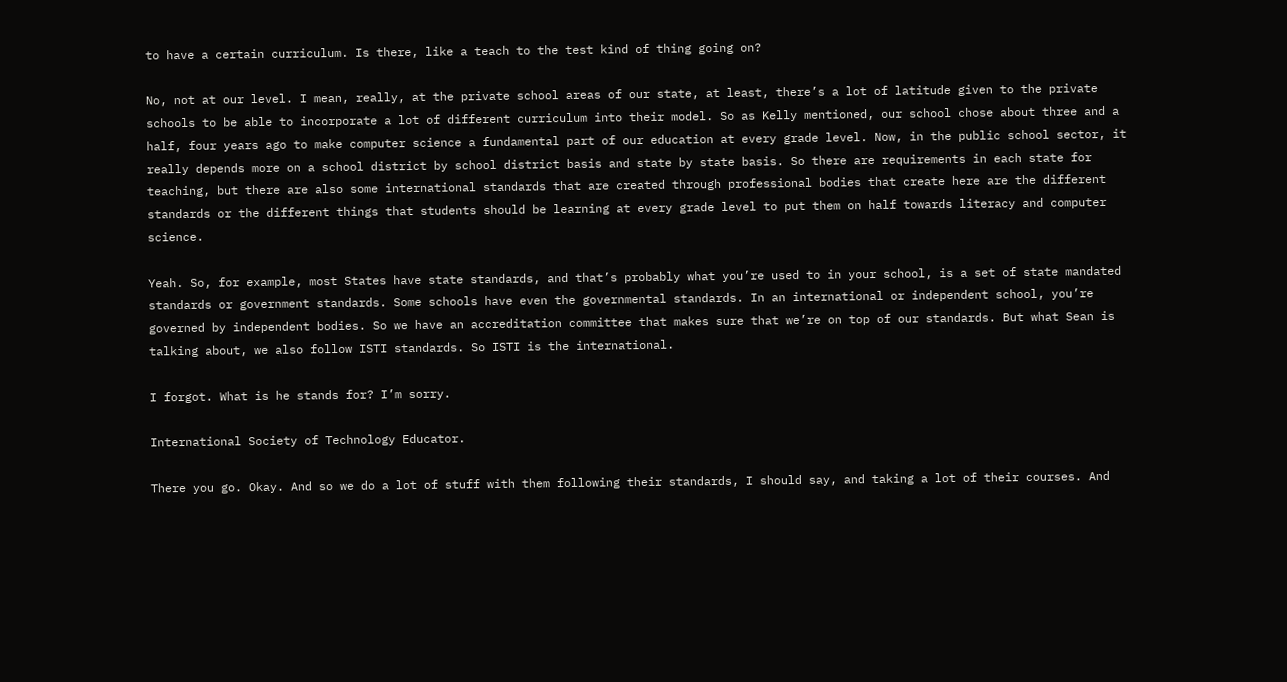to have a certain curriculum. Is there, like a teach to the test kind of thing going on?

No, not at our level. I mean, really, at the private school areas of our state, at least, there’s a lot of latitude given to the private schools to be able to incorporate a lot of different curriculum into their model. So as Kelly mentioned, our school chose about three and a half, four years ago to make computer science a fundamental part of our education at every grade level. Now, in the public school sector, it really depends more on a school district by school district basis and state by state basis. So there are requirements in each state for teaching, but there are also some international standards that are created through professional bodies that create here are the different standards or the different things that students should be learning at every grade level to put them on half towards literacy and computer science.

Yeah. So, for example, most States have state standards, and that’s probably what you’re used to in your school, is a set of state mandated standards or government standards. Some schools have even the governmental standards. In an international or independent school, you’re governed by independent bodies. So we have an accreditation committee that makes sure that we’re on top of our standards. But what Sean is talking about, we also follow ISTI standards. So ISTI is the international.

I forgot. What is he stands for? I’m sorry.

International Society of Technology Educator.

There you go. Okay. And so we do a lot of stuff with them following their standards, I should say, and taking a lot of their courses. And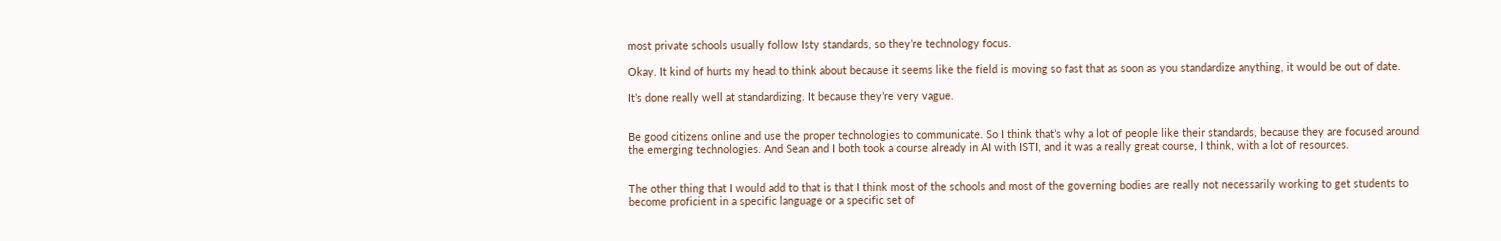most private schools usually follow Isty standards, so they’re technology focus.

Okay. It kind of hurts my head to think about because it seems like the field is moving so fast that as soon as you standardize anything, it would be out of date.

It’s done really well at standardizing. It because they’re very vague.


Be good citizens online and use the proper technologies to communicate. So I think that’s why a lot of people like their standards, because they are focused around the emerging technologies. And Sean and I both took a course already in AI with ISTI, and it was a really great course, I think, with a lot of resources.


The other thing that I would add to that is that I think most of the schools and most of the governing bodies are really not necessarily working to get students to become proficient in a specific language or a specific set of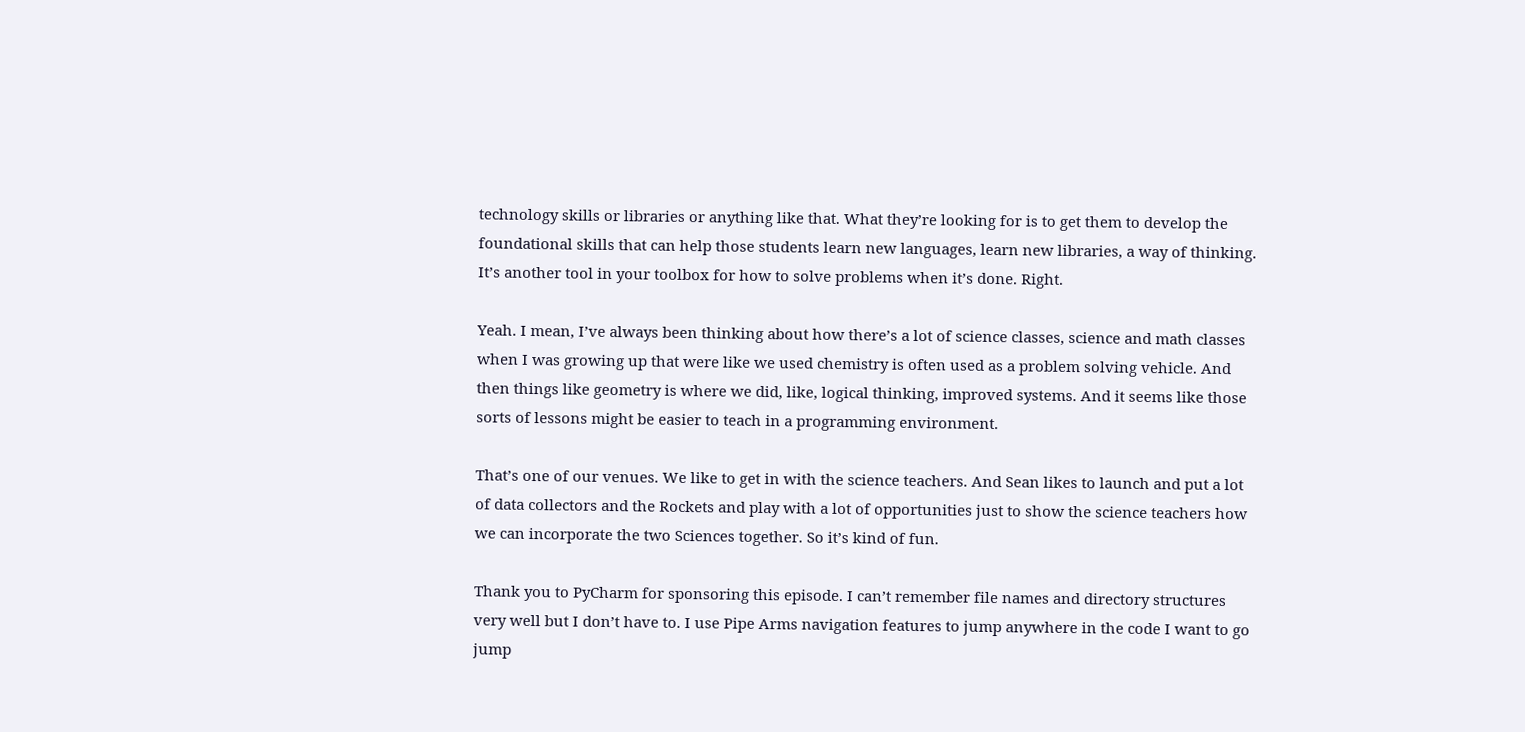technology skills or libraries or anything like that. What they’re looking for is to get them to develop the foundational skills that can help those students learn new languages, learn new libraries, a way of thinking. It’s another tool in your toolbox for how to solve problems when it’s done. Right.

Yeah. I mean, I’ve always been thinking about how there’s a lot of science classes, science and math classes when I was growing up that were like we used chemistry is often used as a problem solving vehicle. And then things like geometry is where we did, like, logical thinking, improved systems. And it seems like those sorts of lessons might be easier to teach in a programming environment.

That’s one of our venues. We like to get in with the science teachers. And Sean likes to launch and put a lot of data collectors and the Rockets and play with a lot of opportunities just to show the science teachers how we can incorporate the two Sciences together. So it’s kind of fun.

Thank you to PyCharm for sponsoring this episode. I can’t remember file names and directory structures very well but I don’t have to. I use Pipe Arms navigation features to jump anywhere in the code I want to go jump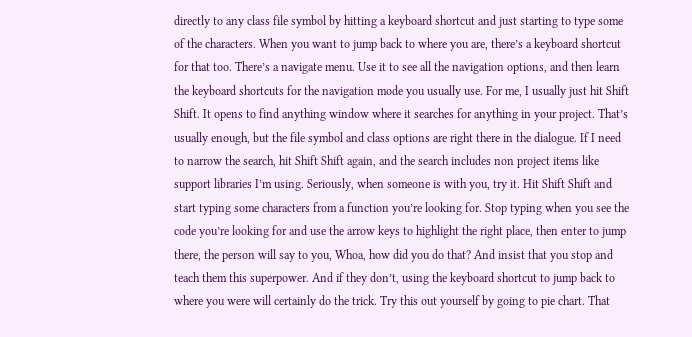directly to any class file symbol by hitting a keyboard shortcut and just starting to type some of the characters. When you want to jump back to where you are, there’s a keyboard shortcut for that too. There’s a navigate menu. Use it to see all the navigation options, and then learn the keyboard shortcuts for the navigation mode you usually use. For me, I usually just hit Shift Shift. It opens to find anything window where it searches for anything in your project. That’s usually enough, but the file symbol and class options are right there in the dialogue. If I need to narrow the search, hit Shift Shift again, and the search includes non project items like support libraries I’m using. Seriously, when someone is with you, try it. Hit Shift Shift and start typing some characters from a function you’re looking for. Stop typing when you see the code you’re looking for and use the arrow keys to highlight the right place, then enter to jump there, the person will say to you, Whoa, how did you do that? And insist that you stop and teach them this superpower. And if they don’t, using the keyboard shortcut to jump back to where you were will certainly do the trick. Try this out yourself by going to pie chart. That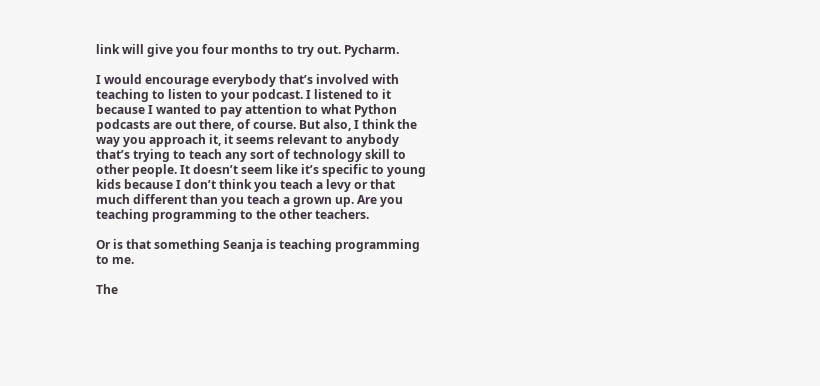link will give you four months to try out. Pycharm.

I would encourage everybody that’s involved with teaching to listen to your podcast. I listened to it because I wanted to pay attention to what Python podcasts are out there, of course. But also, I think the way you approach it, it seems relevant to anybody that’s trying to teach any sort of technology skill to other people. It doesn’t seem like it’s specific to young kids because I don’t think you teach a levy or that much different than you teach a grown up. Are you teaching programming to the other teachers.

Or is that something Seanja is teaching programming to me.

The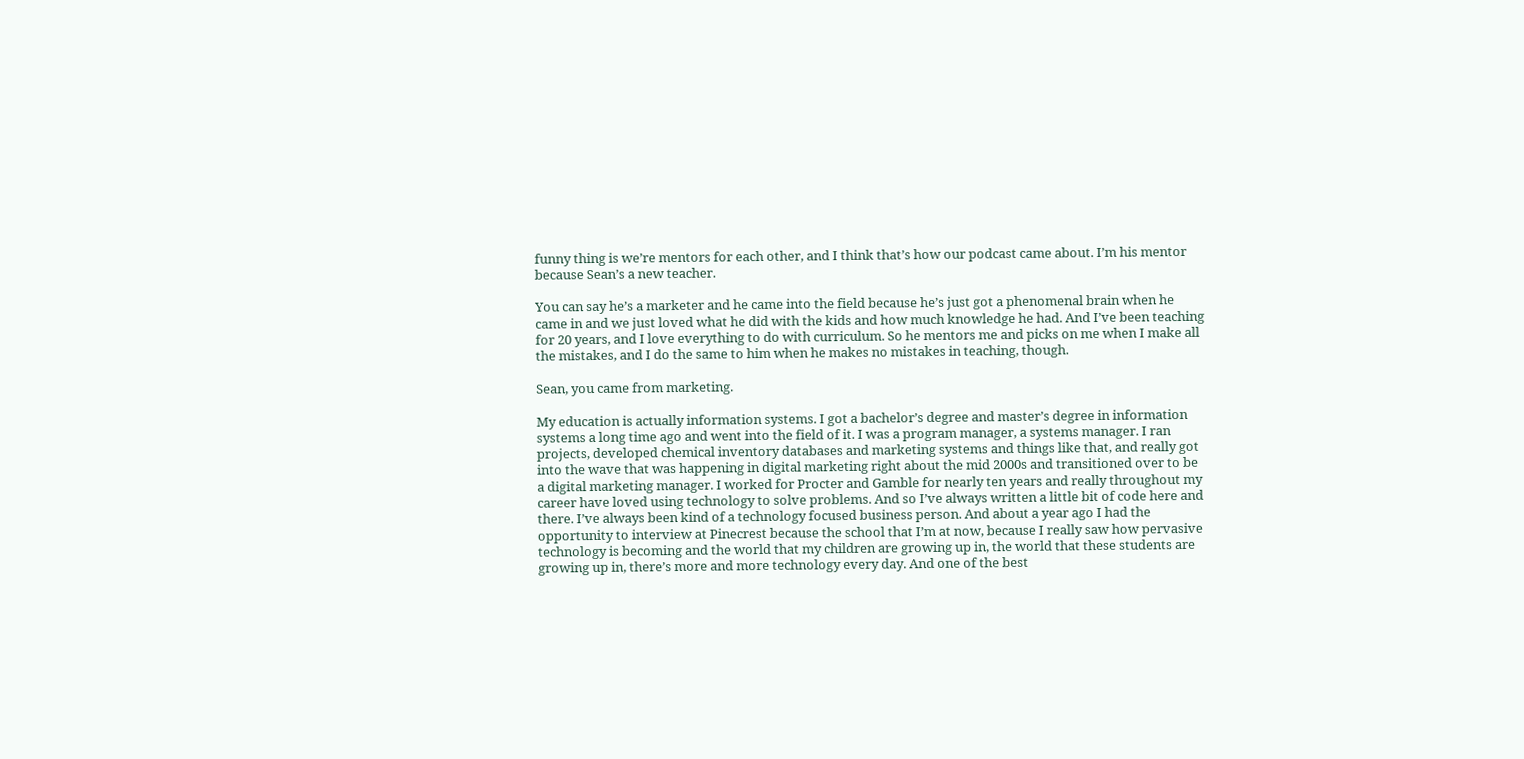funny thing is we’re mentors for each other, and I think that’s how our podcast came about. I’m his mentor because Sean’s a new teacher.

You can say he’s a marketer and he came into the field because he’s just got a phenomenal brain when he came in and we just loved what he did with the kids and how much knowledge he had. And I’ve been teaching for 20 years, and I love everything to do with curriculum. So he mentors me and picks on me when I make all the mistakes, and I do the same to him when he makes no mistakes in teaching, though.

Sean, you came from marketing.

My education is actually information systems. I got a bachelor’s degree and master’s degree in information systems a long time ago and went into the field of it. I was a program manager, a systems manager. I ran projects, developed chemical inventory databases and marketing systems and things like that, and really got into the wave that was happening in digital marketing right about the mid 2000s and transitioned over to be a digital marketing manager. I worked for Procter and Gamble for nearly ten years and really throughout my career have loved using technology to solve problems. And so I’ve always written a little bit of code here and there. I’ve always been kind of a technology focused business person. And about a year ago I had the opportunity to interview at Pinecrest because the school that I’m at now, because I really saw how pervasive technology is becoming and the world that my children are growing up in, the world that these students are growing up in, there’s more and more technology every day. And one of the best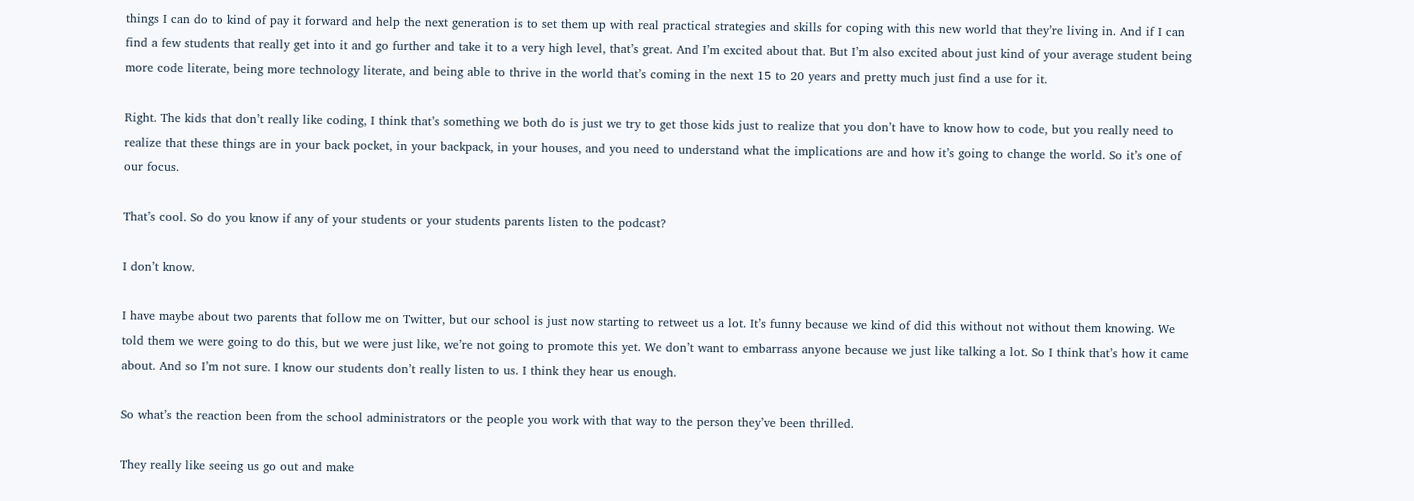things I can do to kind of pay it forward and help the next generation is to set them up with real practical strategies and skills for coping with this new world that they’re living in. And if I can find a few students that really get into it and go further and take it to a very high level, that’s great. And I’m excited about that. But I’m also excited about just kind of your average student being more code literate, being more technology literate, and being able to thrive in the world that’s coming in the next 15 to 20 years and pretty much just find a use for it.

Right. The kids that don’t really like coding, I think that’s something we both do is just we try to get those kids just to realize that you don’t have to know how to code, but you really need to realize that these things are in your back pocket, in your backpack, in your houses, and you need to understand what the implications are and how it’s going to change the world. So it’s one of our focus.

That’s cool. So do you know if any of your students or your students parents listen to the podcast?

I don’t know.

I have maybe about two parents that follow me on Twitter, but our school is just now starting to retweet us a lot. It’s funny because we kind of did this without not without them knowing. We told them we were going to do this, but we were just like, we’re not going to promote this yet. We don’t want to embarrass anyone because we just like talking a lot. So I think that’s how it came about. And so I’m not sure. I know our students don’t really listen to us. I think they hear us enough.

So what’s the reaction been from the school administrators or the people you work with that way to the person they’ve been thrilled.

They really like seeing us go out and make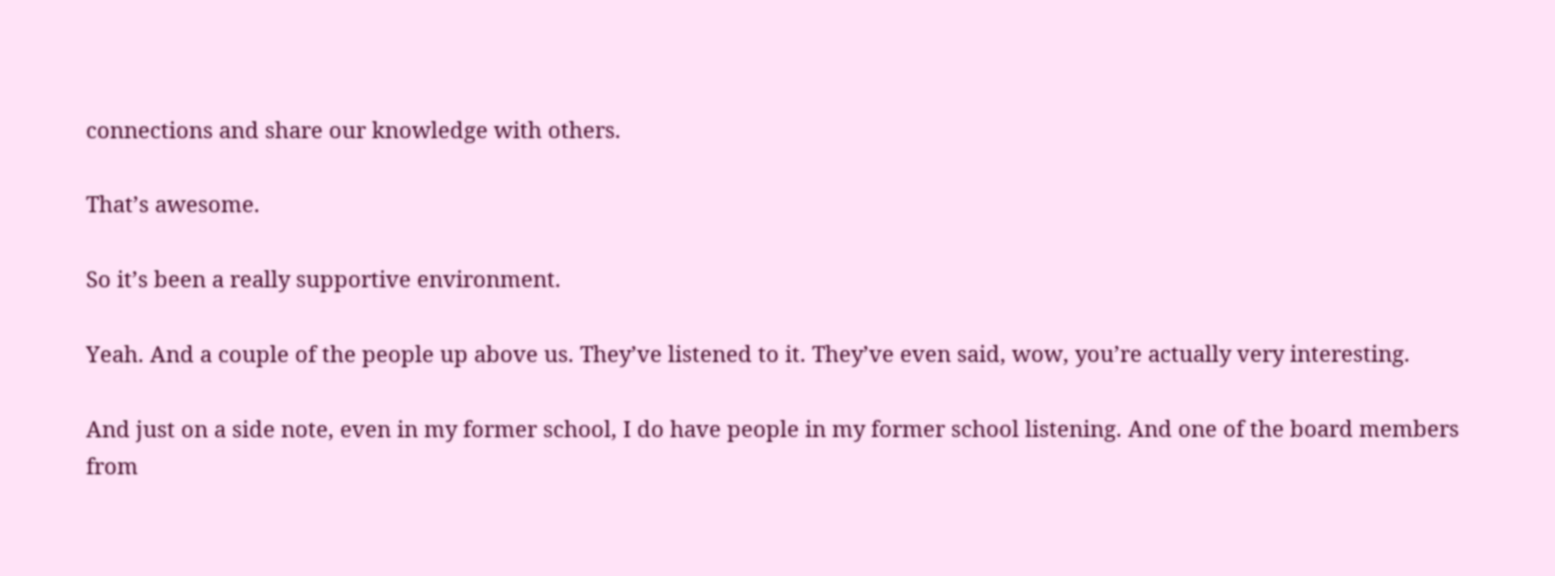connections and share our knowledge with others.

That’s awesome.

So it’s been a really supportive environment.

Yeah. And a couple of the people up above us. They’ve listened to it. They’ve even said, wow, you’re actually very interesting.

And just on a side note, even in my former school, I do have people in my former school listening. And one of the board members from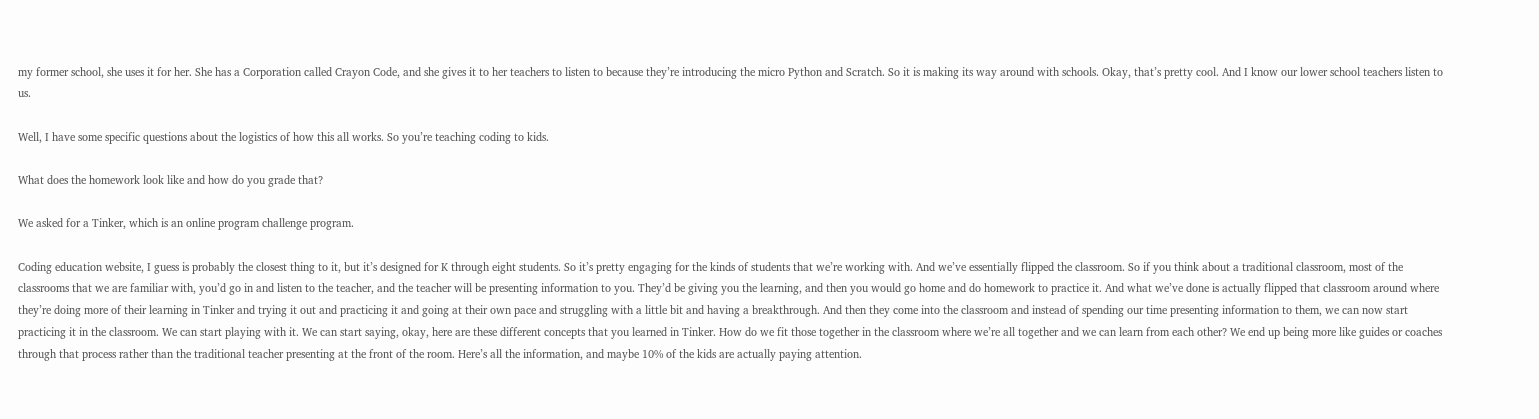my former school, she uses it for her. She has a Corporation called Crayon Code, and she gives it to her teachers to listen to because they’re introducing the micro Python and Scratch. So it is making its way around with schools. Okay, that’s pretty cool. And I know our lower school teachers listen to us.

Well, I have some specific questions about the logistics of how this all works. So you’re teaching coding to kids.

What does the homework look like and how do you grade that?

We asked for a Tinker, which is an online program challenge program.

Coding education website, I guess is probably the closest thing to it, but it’s designed for K through eight students. So it’s pretty engaging for the kinds of students that we’re working with. And we’ve essentially flipped the classroom. So if you think about a traditional classroom, most of the classrooms that we are familiar with, you’d go in and listen to the teacher, and the teacher will be presenting information to you. They’d be giving you the learning, and then you would go home and do homework to practice it. And what we’ve done is actually flipped that classroom around where they’re doing more of their learning in Tinker and trying it out and practicing it and going at their own pace and struggling with a little bit and having a breakthrough. And then they come into the classroom and instead of spending our time presenting information to them, we can now start practicing it in the classroom. We can start playing with it. We can start saying, okay, here are these different concepts that you learned in Tinker. How do we fit those together in the classroom where we’re all together and we can learn from each other? We end up being more like guides or coaches through that process rather than the traditional teacher presenting at the front of the room. Here’s all the information, and maybe 10% of the kids are actually paying attention.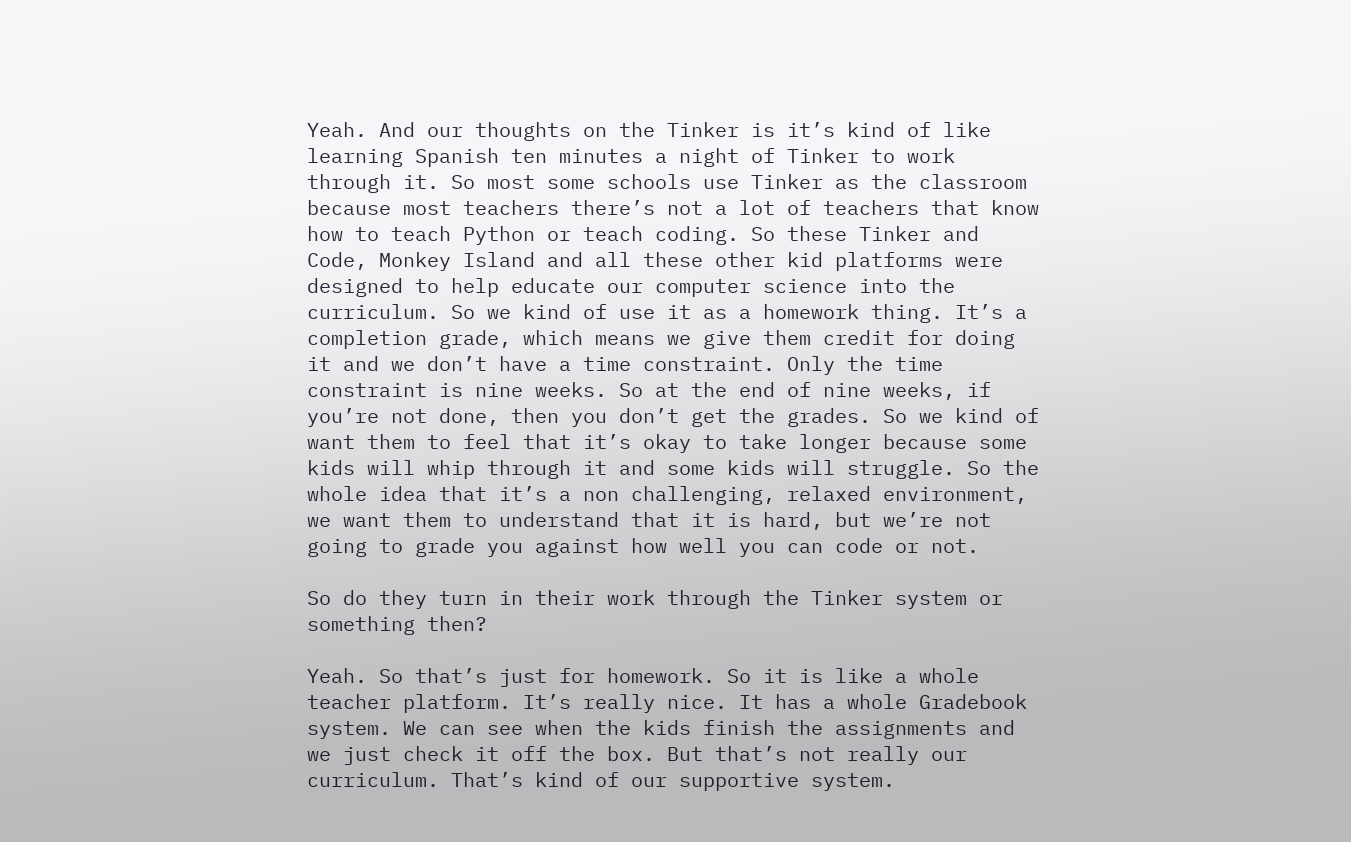Yeah. And our thoughts on the Tinker is it’s kind of like learning Spanish ten minutes a night of Tinker to work through it. So most some schools use Tinker as the classroom because most teachers there’s not a lot of teachers that know how to teach Python or teach coding. So these Tinker and Code, Monkey Island and all these other kid platforms were designed to help educate our computer science into the curriculum. So we kind of use it as a homework thing. It’s a completion grade, which means we give them credit for doing it and we don’t have a time constraint. Only the time constraint is nine weeks. So at the end of nine weeks, if you’re not done, then you don’t get the grades. So we kind of want them to feel that it’s okay to take longer because some kids will whip through it and some kids will struggle. So the whole idea that it’s a non challenging, relaxed environment, we want them to understand that it is hard, but we’re not going to grade you against how well you can code or not.

So do they turn in their work through the Tinker system or something then?

Yeah. So that’s just for homework. So it is like a whole teacher platform. It’s really nice. It has a whole Gradebook system. We can see when the kids finish the assignments and we just check it off the box. But that’s not really our curriculum. That’s kind of our supportive system.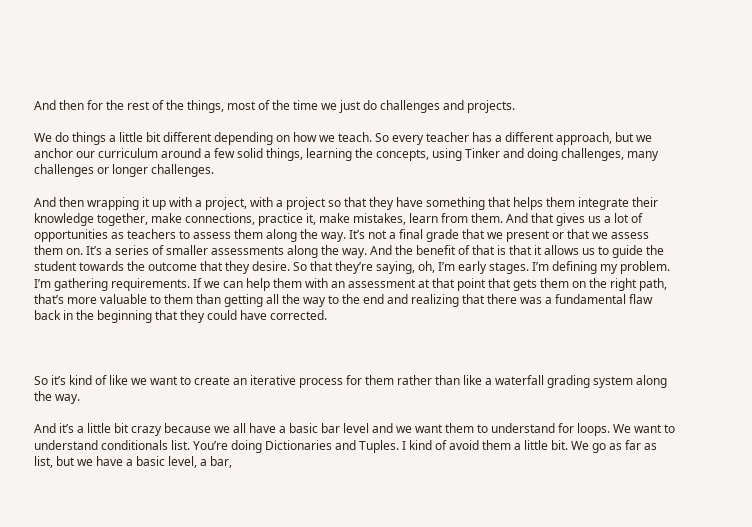And then for the rest of the things, most of the time we just do challenges and projects.

We do things a little bit different depending on how we teach. So every teacher has a different approach, but we anchor our curriculum around a few solid things, learning the concepts, using Tinker and doing challenges, many challenges or longer challenges.

And then wrapping it up with a project, with a project so that they have something that helps them integrate their knowledge together, make connections, practice it, make mistakes, learn from them. And that gives us a lot of opportunities as teachers to assess them along the way. It’s not a final grade that we present or that we assess them on. It’s a series of smaller assessments along the way. And the benefit of that is that it allows us to guide the student towards the outcome that they desire. So that they’re saying, oh, I’m early stages. I’m defining my problem. I’m gathering requirements. If we can help them with an assessment at that point that gets them on the right path, that’s more valuable to them than getting all the way to the end and realizing that there was a fundamental flaw back in the beginning that they could have corrected.



So it’s kind of like we want to create an iterative process for them rather than like a waterfall grading system along the way.

And it’s a little bit crazy because we all have a basic bar level and we want them to understand for loops. We want to understand conditionals list. You’re doing Dictionaries and Tuples. I kind of avoid them a little bit. We go as far as list, but we have a basic level, a bar,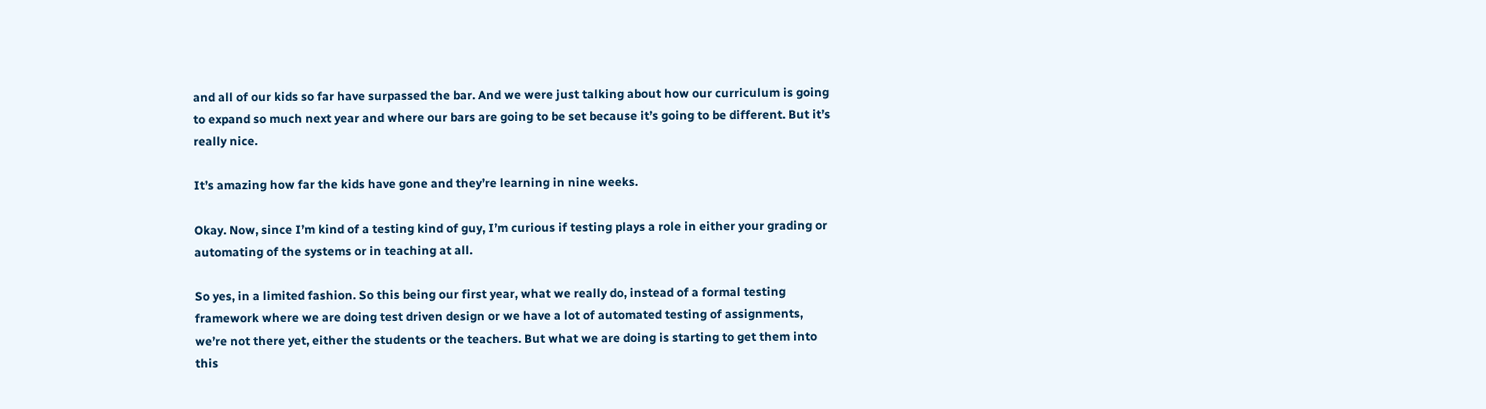and all of our kids so far have surpassed the bar. And we were just talking about how our curriculum is going to expand so much next year and where our bars are going to be set because it’s going to be different. But it’s really nice.

It’s amazing how far the kids have gone and they’re learning in nine weeks.

Okay. Now, since I’m kind of a testing kind of guy, I’m curious if testing plays a role in either your grading or automating of the systems or in teaching at all.

So yes, in a limited fashion. So this being our first year, what we really do, instead of a formal testing framework where we are doing test driven design or we have a lot of automated testing of assignments, we’re not there yet, either the students or the teachers. But what we are doing is starting to get them into this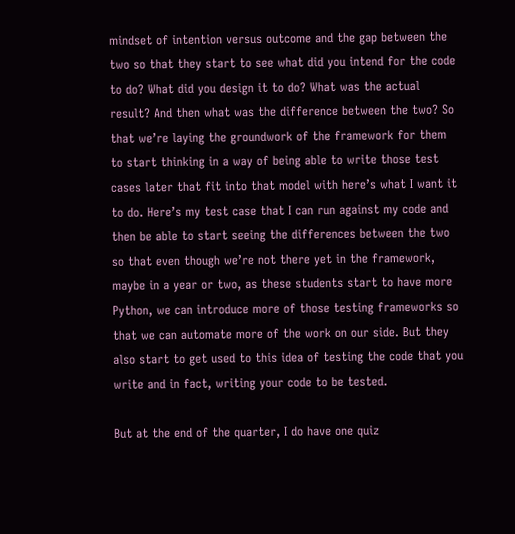mindset of intention versus outcome and the gap between the two so that they start to see what did you intend for the code to do? What did you design it to do? What was the actual result? And then what was the difference between the two? So that we’re laying the groundwork of the framework for them to start thinking in a way of being able to write those test cases later that fit into that model with here’s what I want it to do. Here’s my test case that I can run against my code and then be able to start seeing the differences between the two so that even though we’re not there yet in the framework, maybe in a year or two, as these students start to have more Python, we can introduce more of those testing frameworks so that we can automate more of the work on our side. But they also start to get used to this idea of testing the code that you write and in fact, writing your code to be tested.

But at the end of the quarter, I do have one quiz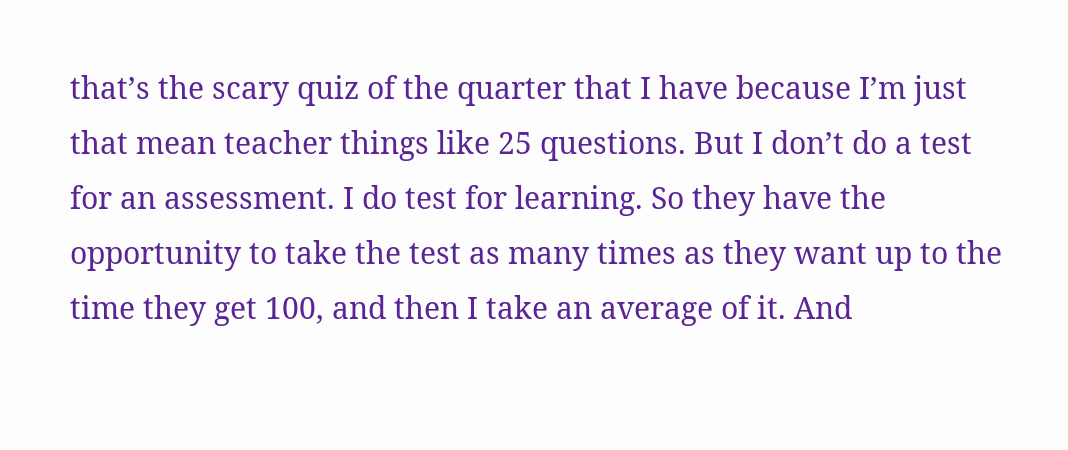that’s the scary quiz of the quarter that I have because I’m just that mean teacher things like 25 questions. But I don’t do a test for an assessment. I do test for learning. So they have the opportunity to take the test as many times as they want up to the time they get 100, and then I take an average of it. And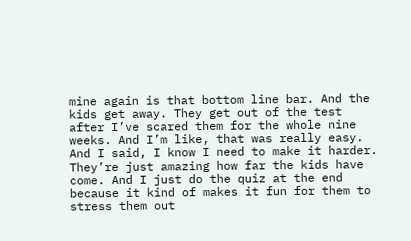mine again is that bottom line bar. And the kids get away. They get out of the test after I’ve scared them for the whole nine weeks. And I’m like, that was really easy. And I said, I know I need to make it harder. They’re just amazing how far the kids have come. And I just do the quiz at the end because it kind of makes it fun for them to stress them out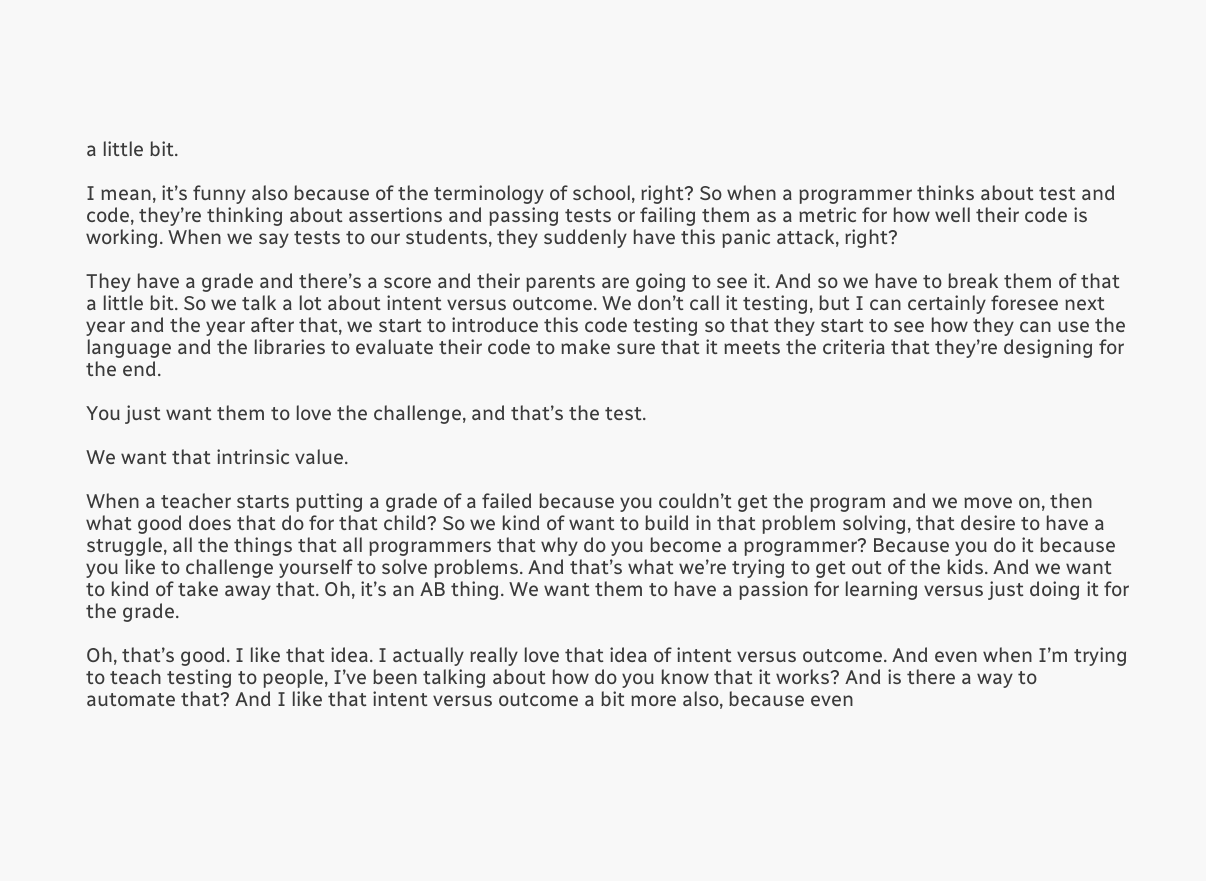a little bit.

I mean, it’s funny also because of the terminology of school, right? So when a programmer thinks about test and code, they’re thinking about assertions and passing tests or failing them as a metric for how well their code is working. When we say tests to our students, they suddenly have this panic attack, right?

They have a grade and there’s a score and their parents are going to see it. And so we have to break them of that a little bit. So we talk a lot about intent versus outcome. We don’t call it testing, but I can certainly foresee next year and the year after that, we start to introduce this code testing so that they start to see how they can use the language and the libraries to evaluate their code to make sure that it meets the criteria that they’re designing for the end.

You just want them to love the challenge, and that’s the test.

We want that intrinsic value.

When a teacher starts putting a grade of a failed because you couldn’t get the program and we move on, then what good does that do for that child? So we kind of want to build in that problem solving, that desire to have a struggle, all the things that all programmers that why do you become a programmer? Because you do it because you like to challenge yourself to solve problems. And that’s what we’re trying to get out of the kids. And we want to kind of take away that. Oh, it’s an AB thing. We want them to have a passion for learning versus just doing it for the grade.

Oh, that’s good. I like that idea. I actually really love that idea of intent versus outcome. And even when I’m trying to teach testing to people, I’ve been talking about how do you know that it works? And is there a way to automate that? And I like that intent versus outcome a bit more also, because even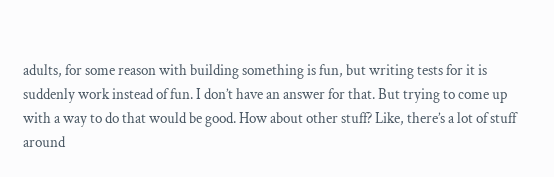adults, for some reason with building something is fun, but writing tests for it is suddenly work instead of fun. I don’t have an answer for that. But trying to come up with a way to do that would be good. How about other stuff? Like, there’s a lot of stuff around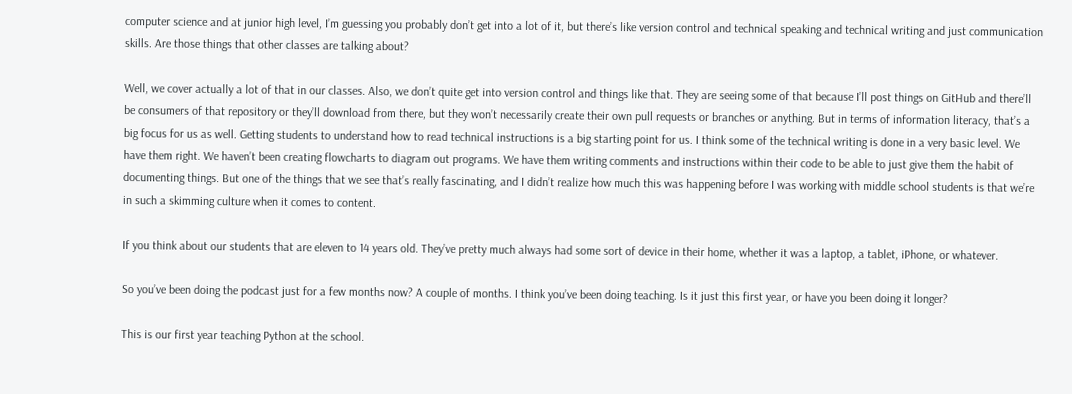computer science and at junior high level, I’m guessing you probably don’t get into a lot of it, but there’s like version control and technical speaking and technical writing and just communication skills. Are those things that other classes are talking about?

Well, we cover actually a lot of that in our classes. Also, we don’t quite get into version control and things like that. They are seeing some of that because I’ll post things on GitHub and there’ll be consumers of that repository or they’ll download from there, but they won’t necessarily create their own pull requests or branches or anything. But in terms of information literacy, that’s a big focus for us as well. Getting students to understand how to read technical instructions is a big starting point for us. I think some of the technical writing is done in a very basic level. We have them right. We haven’t been creating flowcharts to diagram out programs. We have them writing comments and instructions within their code to be able to just give them the habit of documenting things. But one of the things that we see that’s really fascinating, and I didn’t realize how much this was happening before I was working with middle school students is that we’re in such a skimming culture when it comes to content.

If you think about our students that are eleven to 14 years old. They’ve pretty much always had some sort of device in their home, whether it was a laptop, a tablet, iPhone, or whatever.

So you’ve been doing the podcast just for a few months now? A couple of months. I think you’ve been doing teaching. Is it just this first year, or have you been doing it longer?

This is our first year teaching Python at the school.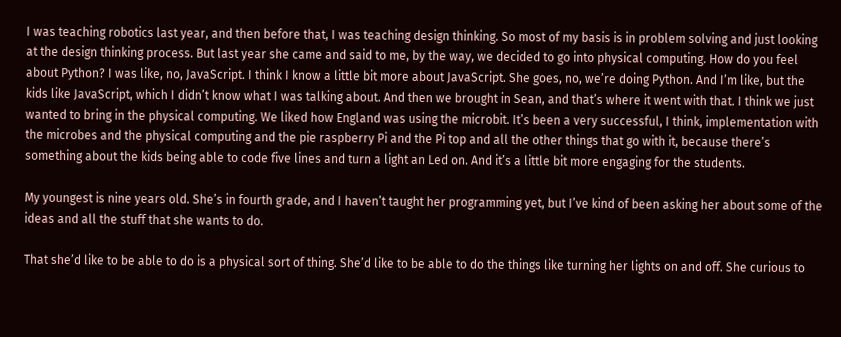I was teaching robotics last year, and then before that, I was teaching design thinking. So most of my basis is in problem solving and just looking at the design thinking process. But last year she came and said to me, by the way, we decided to go into physical computing. How do you feel about Python? I was like, no, JavaScript. I think I know a little bit more about JavaScript. She goes, no, we’re doing Python. And I’m like, but the kids like JavaScript, which I didn’t know what I was talking about. And then we brought in Sean, and that’s where it went with that. I think we just wanted to bring in the physical computing. We liked how England was using the microbit. It’s been a very successful, I think, implementation with the microbes and the physical computing and the pie raspberry Pi and the Pi top and all the other things that go with it, because there’s something about the kids being able to code five lines and turn a light an Led on. And it’s a little bit more engaging for the students.

My youngest is nine years old. She’s in fourth grade, and I haven’t taught her programming yet, but I’ve kind of been asking her about some of the ideas and all the stuff that she wants to do.

That she’d like to be able to do is a physical sort of thing. She’d like to be able to do the things like turning her lights on and off. She curious to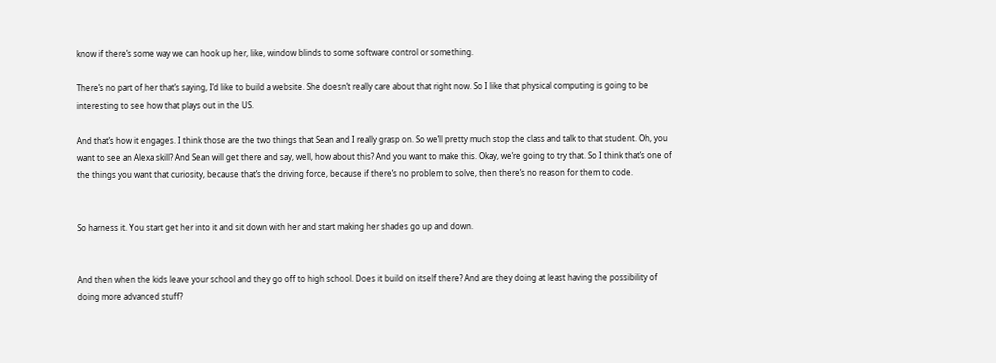know if there’s some way we can hook up her, like, window blinds to some software control or something.

There’s no part of her that’s saying, I’d like to build a website. She doesn’t really care about that right now. So I like that physical computing is going to be interesting to see how that plays out in the US.

And that’s how it engages. I think those are the two things that Sean and I really grasp on. So we’ll pretty much stop the class and talk to that student. Oh, you want to see an Alexa skill? And Sean will get there and say, well, how about this? And you want to make this. Okay, we’re going to try that. So I think that’s one of the things you want that curiosity, because that’s the driving force, because if there’s no problem to solve, then there’s no reason for them to code.


So harness it. You start get her into it and sit down with her and start making her shades go up and down.


And then when the kids leave your school and they go off to high school. Does it build on itself there? And are they doing at least having the possibility of doing more advanced stuff?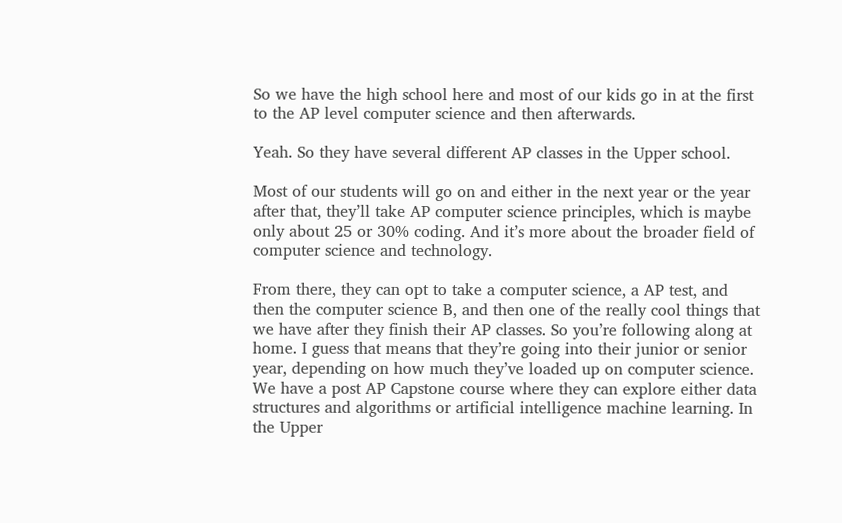So we have the high school here and most of our kids go in at the first to the AP level computer science and then afterwards.

Yeah. So they have several different AP classes in the Upper school.

Most of our students will go on and either in the next year or the year after that, they’ll take AP computer science principles, which is maybe only about 25 or 30% coding. And it’s more about the broader field of computer science and technology.

From there, they can opt to take a computer science, a AP test, and then the computer science B, and then one of the really cool things that we have after they finish their AP classes. So you’re following along at home. I guess that means that they’re going into their junior or senior year, depending on how much they’ve loaded up on computer science. We have a post AP Capstone course where they can explore either data structures and algorithms or artificial intelligence machine learning. In the Upper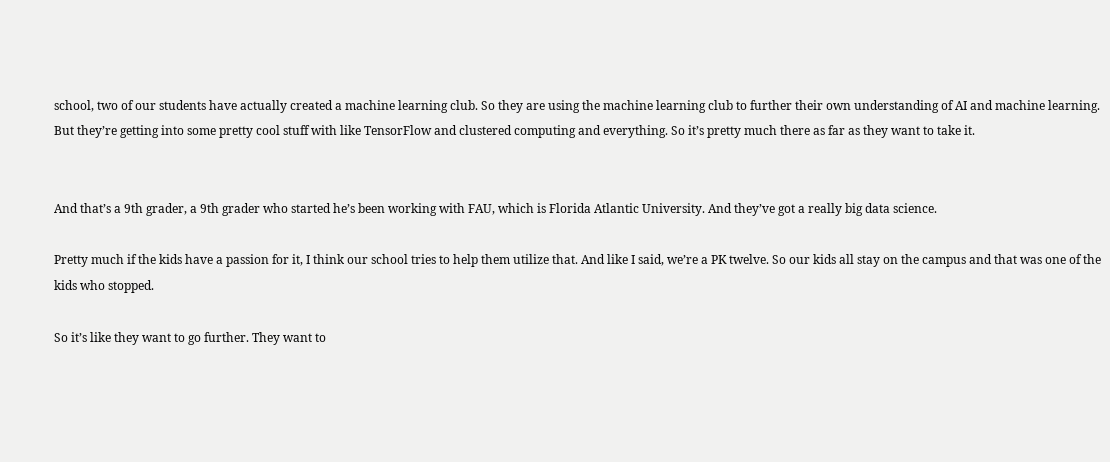school, two of our students have actually created a machine learning club. So they are using the machine learning club to further their own understanding of AI and machine learning. But they’re getting into some pretty cool stuff with like TensorFlow and clustered computing and everything. So it’s pretty much there as far as they want to take it.


And that’s a 9th grader, a 9th grader who started he’s been working with FAU, which is Florida Atlantic University. And they’ve got a really big data science.

Pretty much if the kids have a passion for it, I think our school tries to help them utilize that. And like I said, we’re a PK twelve. So our kids all stay on the campus and that was one of the kids who stopped.

So it’s like they want to go further. They want to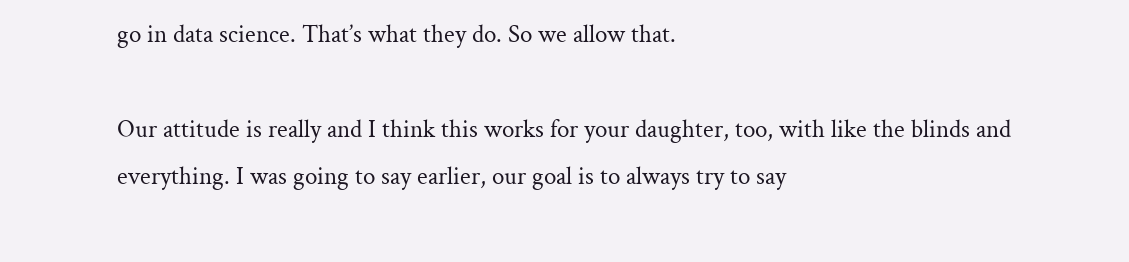go in data science. That’s what they do. So we allow that.

Our attitude is really and I think this works for your daughter, too, with like the blinds and everything. I was going to say earlier, our goal is to always try to say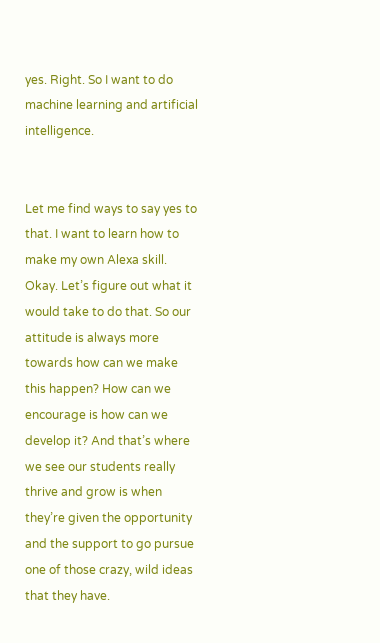yes. Right. So I want to do machine learning and artificial intelligence.


Let me find ways to say yes to that. I want to learn how to make my own Alexa skill. Okay. Let’s figure out what it would take to do that. So our attitude is always more towards how can we make this happen? How can we encourage is how can we develop it? And that’s where we see our students really thrive and grow is when they’re given the opportunity and the support to go pursue one of those crazy, wild ideas that they have.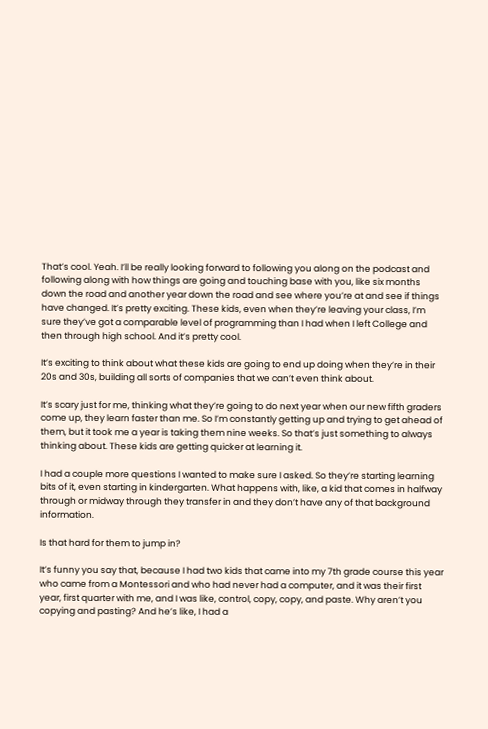That’s cool. Yeah. I’ll be really looking forward to following you along on the podcast and following along with how things are going and touching base with you, like six months down the road and another year down the road and see where you’re at and see if things have changed. It’s pretty exciting. These kids, even when they’re leaving your class, I’m sure they’ve got a comparable level of programming than I had when I left College and then through high school. And it’s pretty cool.

It’s exciting to think about what these kids are going to end up doing when they’re in their 20s and 30s, building all sorts of companies that we can’t even think about.

It’s scary just for me, thinking what they’re going to do next year when our new fifth graders come up, they learn faster than me. So I’m constantly getting up and trying to get ahead of them, but it took me a year is taking them nine weeks. So that’s just something to always thinking about. These kids are getting quicker at learning it.

I had a couple more questions I wanted to make sure I asked. So they’re starting learning bits of it, even starting in kindergarten. What happens with, like, a kid that comes in halfway through or midway through they transfer in and they don’t have any of that background information.

Is that hard for them to jump in?

It’s funny you say that, because I had two kids that came into my 7th grade course this year who came from a Montessori and who had never had a computer, and it was their first year, first quarter with me, and I was like, control, copy, copy, and paste. Why aren’t you copying and pasting? And he’s like, I had a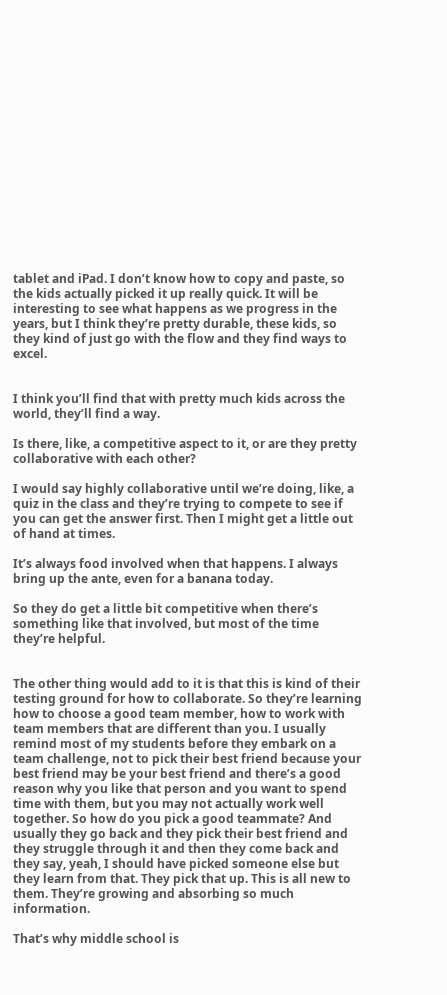tablet and iPad. I don’t know how to copy and paste, so the kids actually picked it up really quick. It will be interesting to see what happens as we progress in the years, but I think they’re pretty durable, these kids, so they kind of just go with the flow and they find ways to excel.


I think you’ll find that with pretty much kids across the world, they’ll find a way.

Is there, like, a competitive aspect to it, or are they pretty collaborative with each other?

I would say highly collaborative until we’re doing, like, a quiz in the class and they’re trying to compete to see if you can get the answer first. Then I might get a little out of hand at times.

It’s always food involved when that happens. I always bring up the ante, even for a banana today.

So they do get a little bit competitive when there’s something like that involved, but most of the time they’re helpful.


The other thing would add to it is that this is kind of their testing ground for how to collaborate. So they’re learning how to choose a good team member, how to work with team members that are different than you. I usually remind most of my students before they embark on a team challenge, not to pick their best friend because your best friend may be your best friend and there’s a good reason why you like that person and you want to spend time with them, but you may not actually work well together. So how do you pick a good teammate? And usually they go back and they pick their best friend and they struggle through it and then they come back and they say, yeah, I should have picked someone else but they learn from that. They pick that up. This is all new to them. They’re growing and absorbing so much information.

That’s why middle school is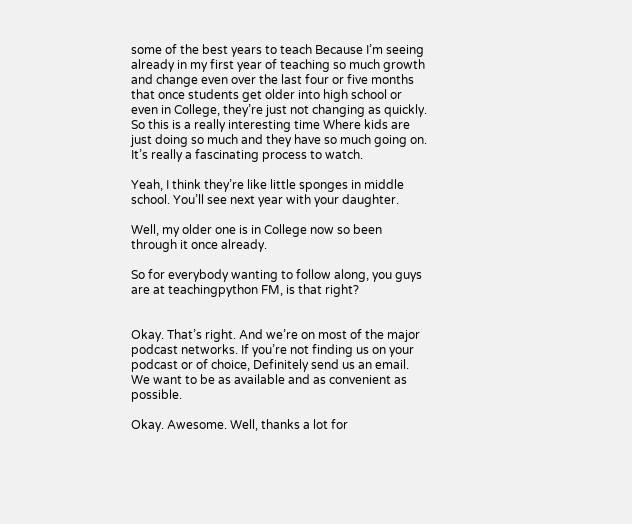some of the best years to teach Because I’m seeing already in my first year of teaching so much growth and change even over the last four or five months that once students get older into high school or even in College, they’re just not changing as quickly. So this is a really interesting time Where kids are just doing so much and they have so much going on. It’s really a fascinating process to watch.

Yeah, I think they’re like little sponges in middle school. You’ll see next year with your daughter.

Well, my older one is in College now so been through it once already.

So for everybody wanting to follow along, you guys are at teachingpython FM, is that right?


Okay. That’s right. And we’re on most of the major podcast networks. If you’re not finding us on your podcast or of choice, Definitely send us an email. We want to be as available and as convenient as possible.

Okay. Awesome. Well, thanks a lot for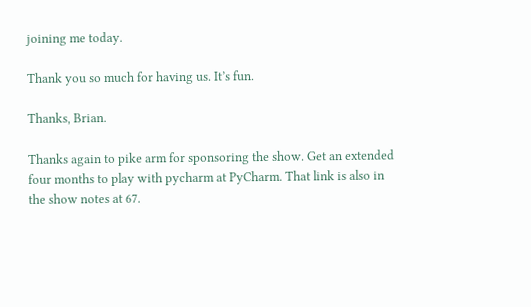joining me today.

Thank you so much for having us. It’s fun.

Thanks, Brian.

Thanks again to pike arm for sponsoring the show. Get an extended four months to play with pycharm at PyCharm. That link is also in the show notes at 67.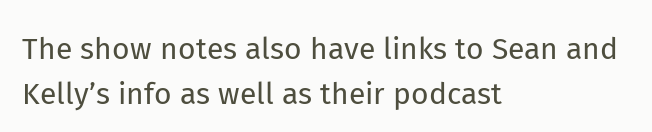The show notes also have links to Sean and Kelly’s info as well as their podcast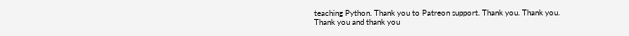teaching Python. Thank you to Patreon support. Thank you. Thank you. Thank you and thank you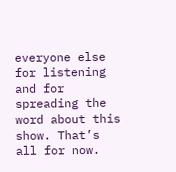everyone else for listening and for spreading the word about this show. That’s all for now.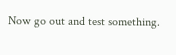Now go out and test something.